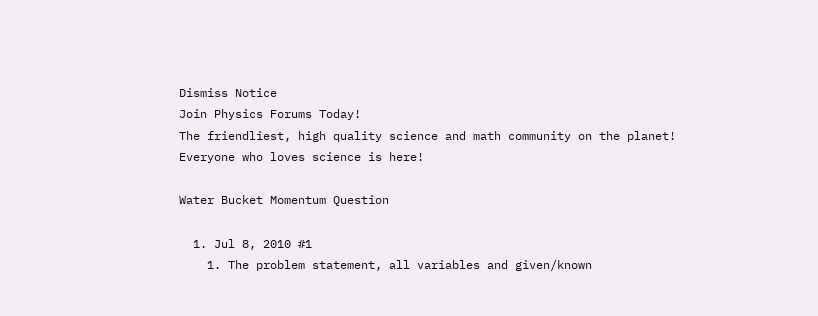Dismiss Notice
Join Physics Forums Today!
The friendliest, high quality science and math community on the planet! Everyone who loves science is here!

Water Bucket Momentum Question

  1. Jul 8, 2010 #1
    1. The problem statement, all variables and given/known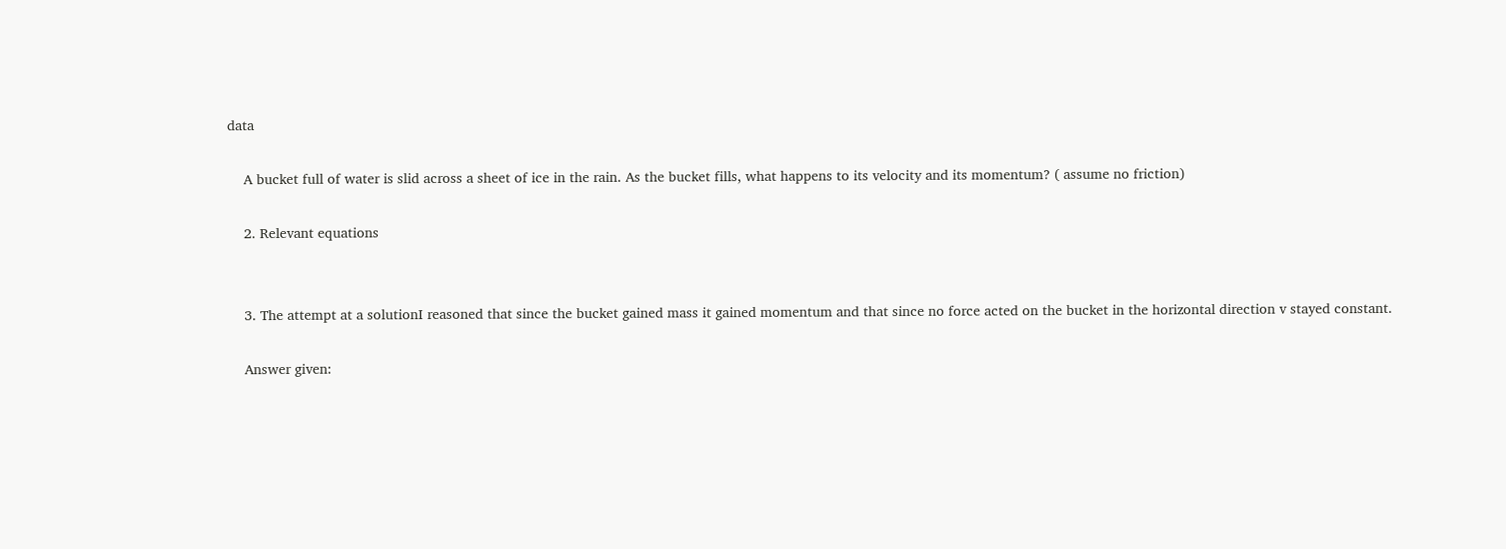data

    A bucket full of water is slid across a sheet of ice in the rain. As the bucket fills, what happens to its velocity and its momentum? ( assume no friction)

    2. Relevant equations


    3. The attempt at a solutionI reasoned that since the bucket gained mass it gained momentum and that since no force acted on the bucket in the horizontal direction v stayed constant.

    Answer given: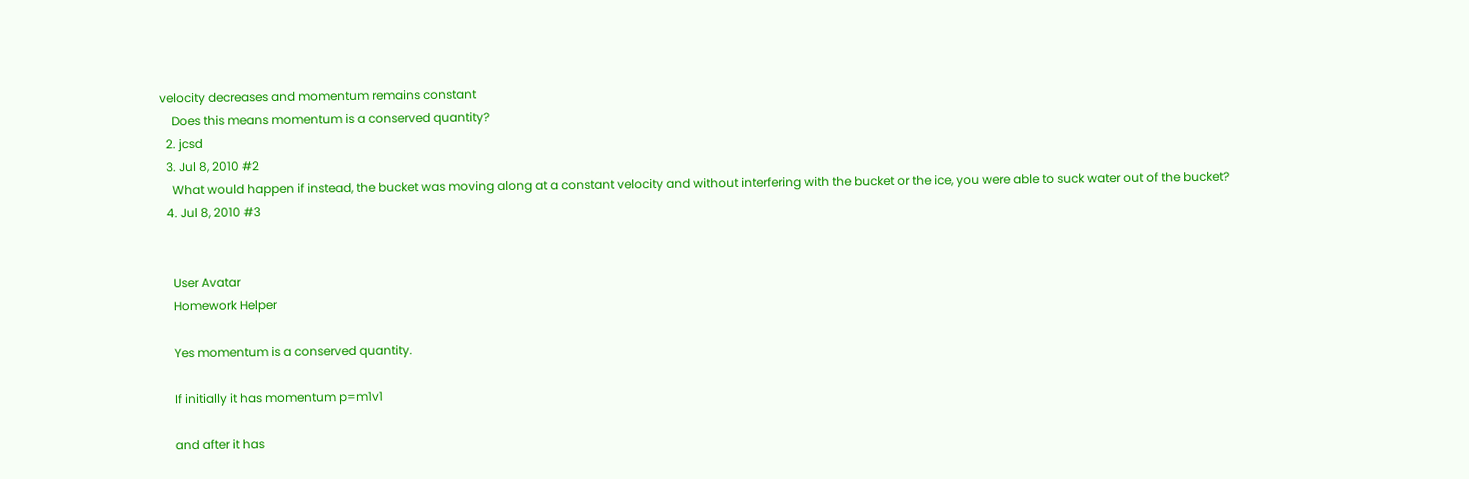velocity decreases and momentum remains constant
    Does this means momentum is a conserved quantity?
  2. jcsd
  3. Jul 8, 2010 #2
    What would happen if instead, the bucket was moving along at a constant velocity and without interfering with the bucket or the ice, you were able to suck water out of the bucket?
  4. Jul 8, 2010 #3


    User Avatar
    Homework Helper

    Yes momentum is a conserved quantity.

    If initially it has momentum p=m1v1

    and after it has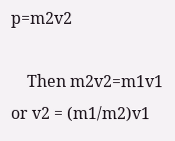p=m2v2

    Then m2v2=m1v1 or v2 = (m1/m2)v1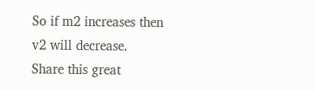So if m2 increases then v2 will decrease.
Share this great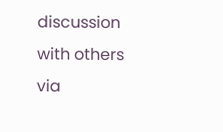discussion with others via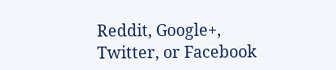Reddit, Google+, Twitter, or Facebook